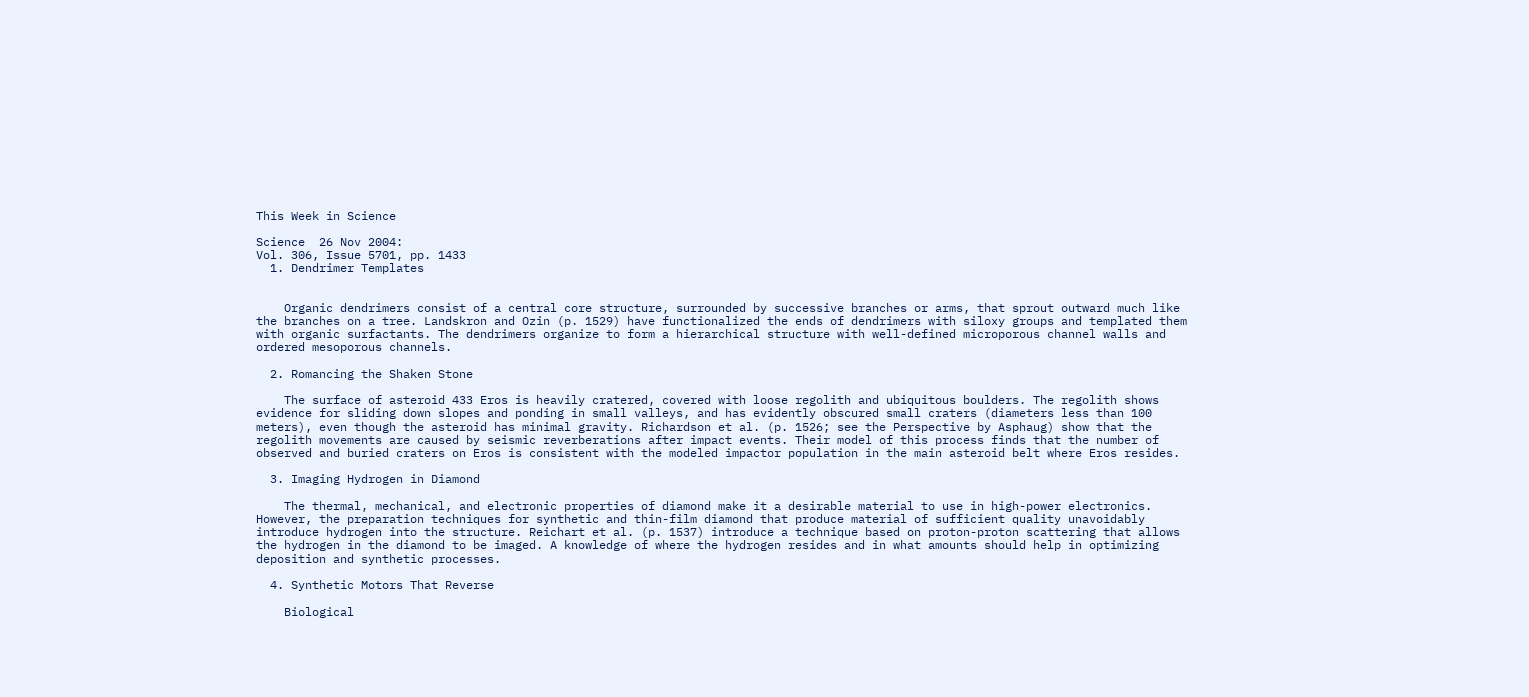This Week in Science

Science  26 Nov 2004:
Vol. 306, Issue 5701, pp. 1433
  1. Dendrimer Templates


    Organic dendrimers consist of a central core structure, surrounded by successive branches or arms, that sprout outward much like the branches on a tree. Landskron and Ozin (p. 1529) have functionalized the ends of dendrimers with siloxy groups and templated them with organic surfactants. The dendrimers organize to form a hierarchical structure with well-defined microporous channel walls and ordered mesoporous channels.

  2. Romancing the Shaken Stone

    The surface of asteroid 433 Eros is heavily cratered, covered with loose regolith and ubiquitous boulders. The regolith shows evidence for sliding down slopes and ponding in small valleys, and has evidently obscured small craters (diameters less than 100 meters), even though the asteroid has minimal gravity. Richardson et al. (p. 1526; see the Perspective by Asphaug) show that the regolith movements are caused by seismic reverberations after impact events. Their model of this process finds that the number of observed and buried craters on Eros is consistent with the modeled impactor population in the main asteroid belt where Eros resides.

  3. Imaging Hydrogen in Diamond

    The thermal, mechanical, and electronic properties of diamond make it a desirable material to use in high-power electronics. However, the preparation techniques for synthetic and thin-film diamond that produce material of sufficient quality unavoidably introduce hydrogen into the structure. Reichart et al. (p. 1537) introduce a technique based on proton-proton scattering that allows the hydrogen in the diamond to be imaged. A knowledge of where the hydrogen resides and in what amounts should help in optimizing deposition and synthetic processes.

  4. Synthetic Motors That Reverse

    Biological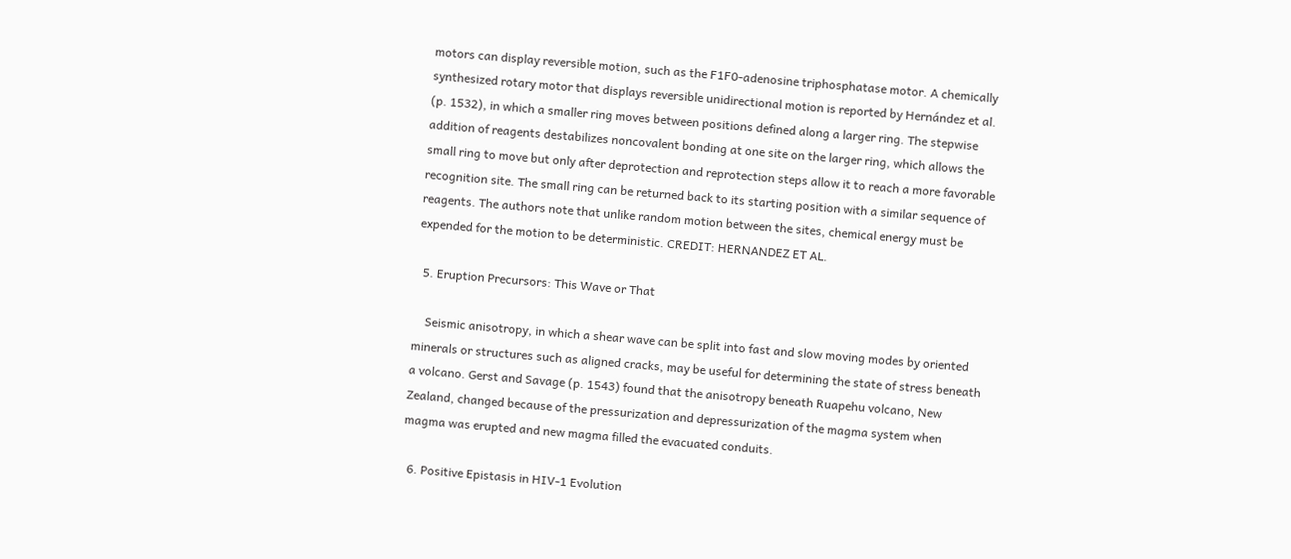motors can display reversible motion, such as the F1F0-adenosine triphosphatase motor. A chemically synthesized rotary motor that displays reversible unidirectional motion is reported by Hernández et al. (p. 1532), in which a smaller ring moves between positions defined along a larger ring. The stepwise addition of reagents destabilizes noncovalent bonding at one site on the larger ring, which allows the small ring to move but only after deprotection and reprotection steps allow it to reach a more favorable recognition site. The small ring can be returned back to its starting position with a similar sequence of reagents. The authors note that unlike random motion between the sites, chemical energy must be expended for the motion to be deterministic. CREDIT: HERNANDEZ ET AL.

  5. Eruption Precursors: This Wave or That

    Seismic anisotropy, in which a shear wave can be split into fast and slow moving modes by oriented minerals or structures such as aligned cracks, may be useful for determining the state of stress beneath a volcano. Gerst and Savage (p. 1543) found that the anisotropy beneath Ruapehu volcano, New Zealand, changed because of the pressurization and depressurization of the magma system when magma was erupted and new magma filled the evacuated conduits.

  6. Positive Epistasis in HIV-1 Evolution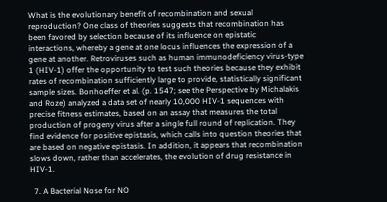What is the evolutionary benefit of recombination and sexual reproduction? One class of theories suggests that recombination has been favored by selection because of its influence on epistatic interactions, whereby a gene at one locus influences the expression of a gene at another. Retroviruses such as human immunodeficiency virus-type 1 (HIV-1) offer the opportunity to test such theories because they exhibit rates of recombination sufficiently large to provide, statistically significant sample sizes. Bonhoeffer et al. (p. 1547; see the Perspective by Michalakis and Roze) analyzed a data set of nearly 10,000 HIV-1 sequences with precise fitness estimates, based on an assay that measures the total production of progeny virus after a single full round of replication. They find evidence for positive epistasis, which calls into question theories that are based on negative epistasis. In addition, it appears that recombination slows down, rather than accelerates, the evolution of drug resistance in HIV-1.

  7. A Bacterial Nose for NO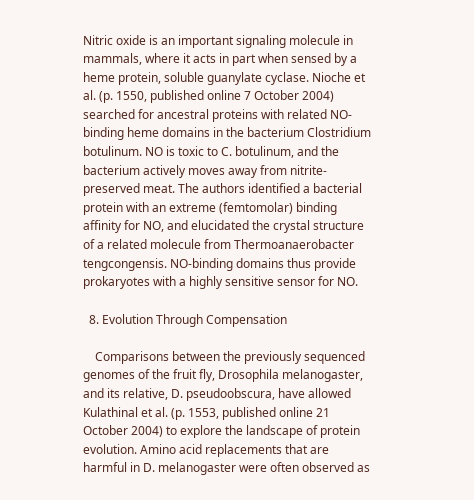Nitric oxide is an important signaling molecule in mammals, where it acts in part when sensed by a heme protein, soluble guanylate cyclase. Nioche et al. (p. 1550, published online 7 October 2004) searched for ancestral proteins with related NO-binding heme domains in the bacterium Clostridium botulinum. NO is toxic to C. botulinum, and the bacterium actively moves away from nitrite-preserved meat. The authors identified a bacterial protein with an extreme (femtomolar) binding affinity for NO, and elucidated the crystal structure of a related molecule from Thermoanaerobacter tengcongensis. NO-binding domains thus provide prokaryotes with a highly sensitive sensor for NO.

  8. Evolution Through Compensation

    Comparisons between the previously sequenced genomes of the fruit fly, Drosophila melanogaster, and its relative, D. pseudoobscura, have allowed Kulathinal et al. (p. 1553, published online 21 October 2004) to explore the landscape of protein evolution. Amino acid replacements that are harmful in D. melanogaster were often observed as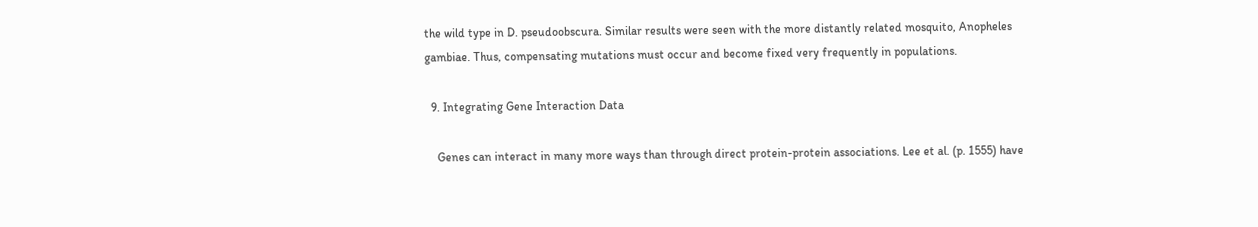the wild type in D. pseudoobscura. Similar results were seen with the more distantly related mosquito, Anopheles gambiae. Thus, compensating mutations must occur and become fixed very frequently in populations.

  9. Integrating Gene Interaction Data

    Genes can interact in many more ways than through direct protein-protein associations. Lee et al. (p. 1555) have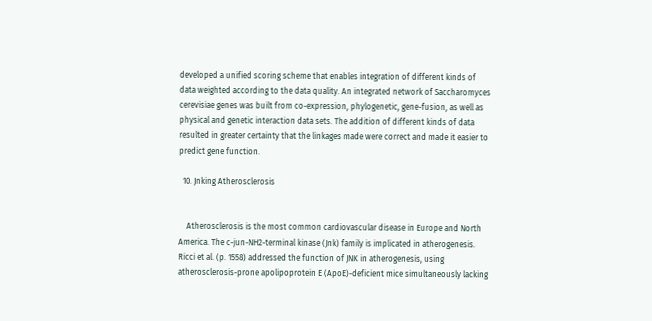developed a unified scoring scheme that enables integration of different kinds of data weighted according to the data quality. An integrated network of Saccharomyces cerevisiae genes was built from co-expression, phylogenetic, gene-fusion, as well as physical and genetic interaction data sets. The addition of different kinds of data resulted in greater certainty that the linkages made were correct and made it easier to predict gene function.

  10. Jnking Atherosclerosis


    Atherosclerosis is the most common cardiovascular disease in Europe and North America. The c-jun-NH2-terminal kinase (Jnk) family is implicated in atherogenesis. Ricci et al. (p. 1558) addressed the function of JNK in atherogenesis, using atherosclerosis-prone apolipoprotein E (ApoE)-deficient mice simultaneously lacking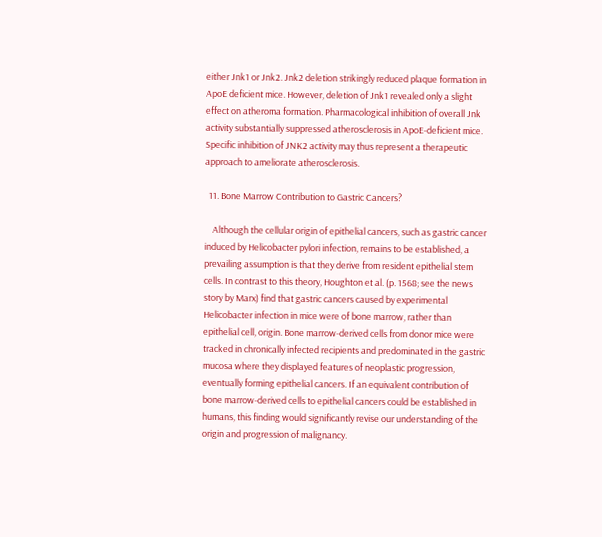either Jnk1 or Jnk2. Jnk2 deletion strikingly reduced plaque formation in ApoE deficient mice. However, deletion of Jnk1 revealed only a slight effect on atheroma formation. Pharmacological inhibition of overall Jnk activity substantially suppressed atherosclerosis in ApoE-deficient mice. Specific inhibition of JNK2 activity may thus represent a therapeutic approach to ameliorate atherosclerosis.

  11. Bone Marrow Contribution to Gastric Cancers?

    Although the cellular origin of epithelial cancers, such as gastric cancer induced by Helicobacter pylori infection, remains to be established, a prevailing assumption is that they derive from resident epithelial stem cells. In contrast to this theory, Houghton et al. (p. 1568; see the news story by Marx) find that gastric cancers caused by experimental Helicobacter infection in mice were of bone marrow, rather than epithelial cell, origin. Bone marrow-derived cells from donor mice were tracked in chronically infected recipients and predominated in the gastric mucosa where they displayed features of neoplastic progression, eventually forming epithelial cancers. If an equivalent contribution of bone marrow-derived cells to epithelial cancers could be established in humans, this finding would significantly revise our understanding of the origin and progression of malignancy.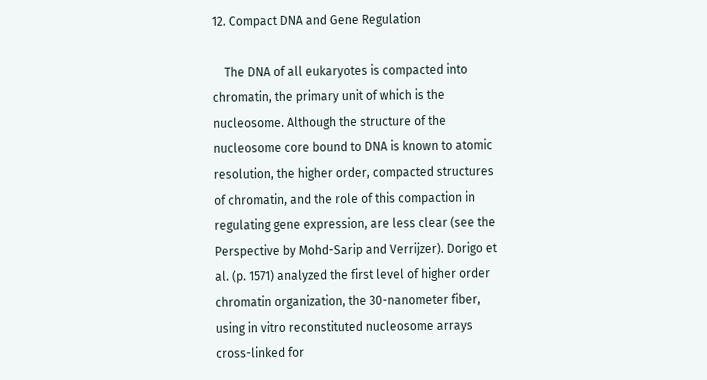12. Compact DNA and Gene Regulation

    The DNA of all eukaryotes is compacted into chromatin, the primary unit of which is the nucleosome. Although the structure of the nucleosome core bound to DNA is known to atomic resolution, the higher order, compacted structures of chromatin, and the role of this compaction in regulating gene expression, are less clear (see the Perspective by Mohd-Sarip and Verrijzer). Dorigo et al. (p. 1571) analyzed the first level of higher order chromatin organization, the 30-nanometer fiber, using in vitro reconstituted nucleosome arrays cross-linked for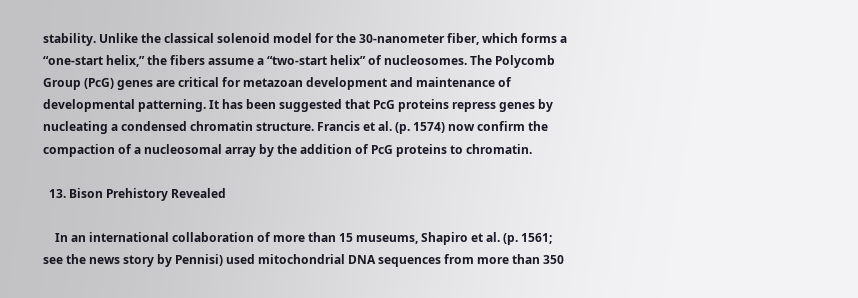stability. Unlike the classical solenoid model for the 30-nanometer fiber, which forms a “one-start helix,” the fibers assume a “two-start helix” of nucleosomes. The Polycomb Group (PcG) genes are critical for metazoan development and maintenance of developmental patterning. It has been suggested that PcG proteins repress genes by nucleating a condensed chromatin structure. Francis et al. (p. 1574) now confirm the compaction of a nucleosomal array by the addition of PcG proteins to chromatin.

  13. Bison Prehistory Revealed

    In an international collaboration of more than 15 museums, Shapiro et al. (p. 1561; see the news story by Pennisi) used mitochondrial DNA sequences from more than 350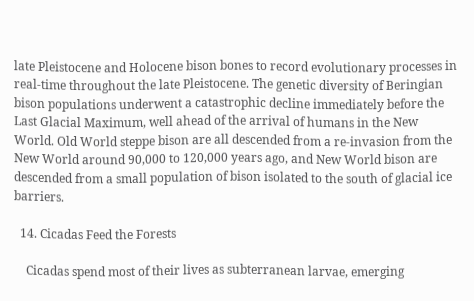late Pleistocene and Holocene bison bones to record evolutionary processes in real-time throughout the late Pleistocene. The genetic diversity of Beringian bison populations underwent a catastrophic decline immediately before the Last Glacial Maximum, well ahead of the arrival of humans in the New World. Old World steppe bison are all descended from a re-invasion from the New World around 90,000 to 120,000 years ago, and New World bison are descended from a small population of bison isolated to the south of glacial ice barriers.

  14. Cicadas Feed the Forests

    Cicadas spend most of their lives as subterranean larvae, emerging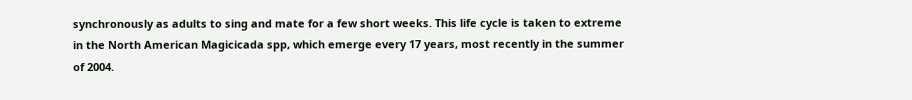synchronously as adults to sing and mate for a few short weeks. This life cycle is taken to extreme in the North American Magicicada spp, which emerge every 17 years, most recently in the summer of 2004.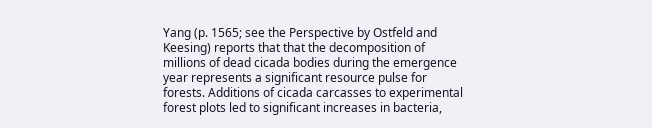Yang (p. 1565; see the Perspective by Ostfeld and Keesing) reports that that the decomposition of millions of dead cicada bodies during the emergence year represents a significant resource pulse for forests. Additions of cicada carcasses to experimental forest plots led to significant increases in bacteria,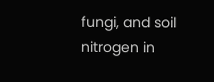fungi, and soil nitrogen in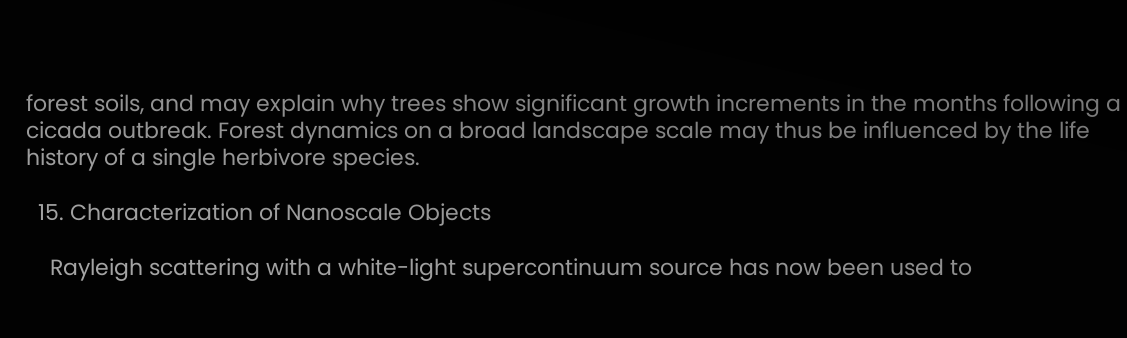forest soils, and may explain why trees show significant growth increments in the months following a cicada outbreak. Forest dynamics on a broad landscape scale may thus be influenced by the life history of a single herbivore species.

  15. Characterization of Nanoscale Objects

    Rayleigh scattering with a white-light supercontinuum source has now been used to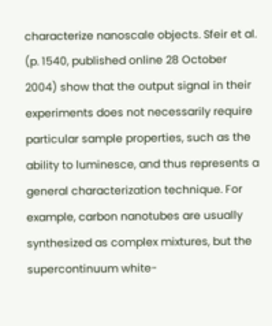characterize nanoscale objects. Sfeir et al. (p. 1540, published online 28 October 2004) show that the output signal in their experiments does not necessarily require particular sample properties, such as the ability to luminesce, and thus represents a general characterization technique. For example, carbon nanotubes are usually synthesized as complex mixtures, but the supercontinuum white-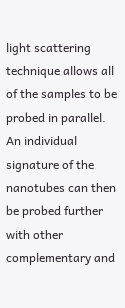light scattering technique allows all of the samples to be probed in parallel. An individual signature of the nanotubes can then be probed further with other complementary and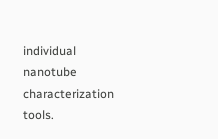individual nanotube characterization tools.